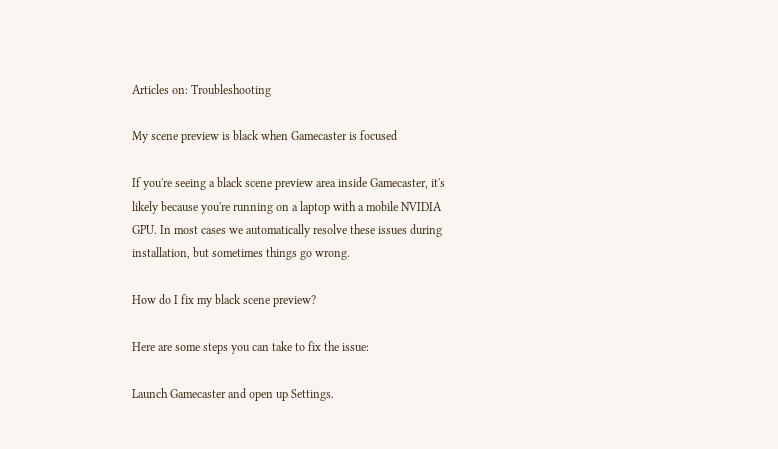Articles on: Troubleshooting

My scene preview is black when Gamecaster is focused

If you're seeing a black scene preview area inside Gamecaster, it's likely because you're running on a laptop with a mobile NVIDIA GPU. In most cases we automatically resolve these issues during installation, but sometimes things go wrong.

How do I fix my black scene preview?

Here are some steps you can take to fix the issue:

Launch Gamecaster and open up Settings.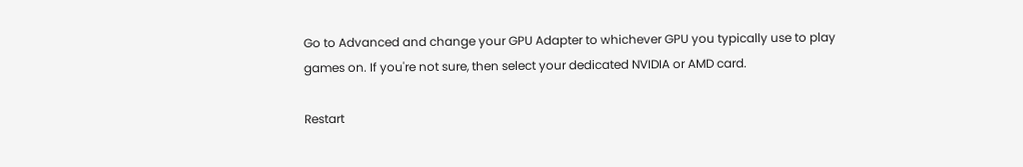Go to Advanced and change your GPU Adapter to whichever GPU you typically use to play games on. If you're not sure, then select your dedicated NVIDIA or AMD card.

Restart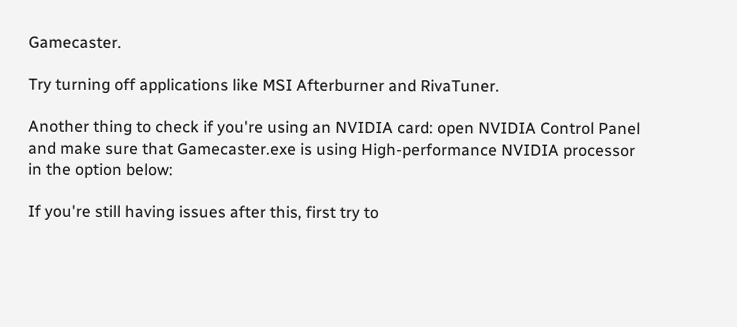Gamecaster.

Try turning off applications like MSI Afterburner and RivaTuner.

Another thing to check if you're using an NVIDIA card: open NVIDIA Control Panel and make sure that Gamecaster.exe is using High-performance NVIDIA processor in the option below:

If you're still having issues after this, first try to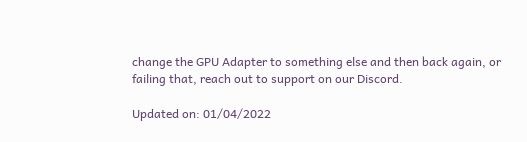change the GPU Adapter to something else and then back again, or failing that, reach out to support on our Discord.

Updated on: 01/04/2022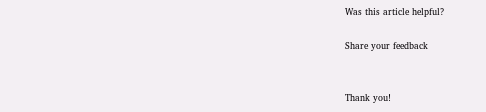Was this article helpful?

Share your feedback


Thank you!